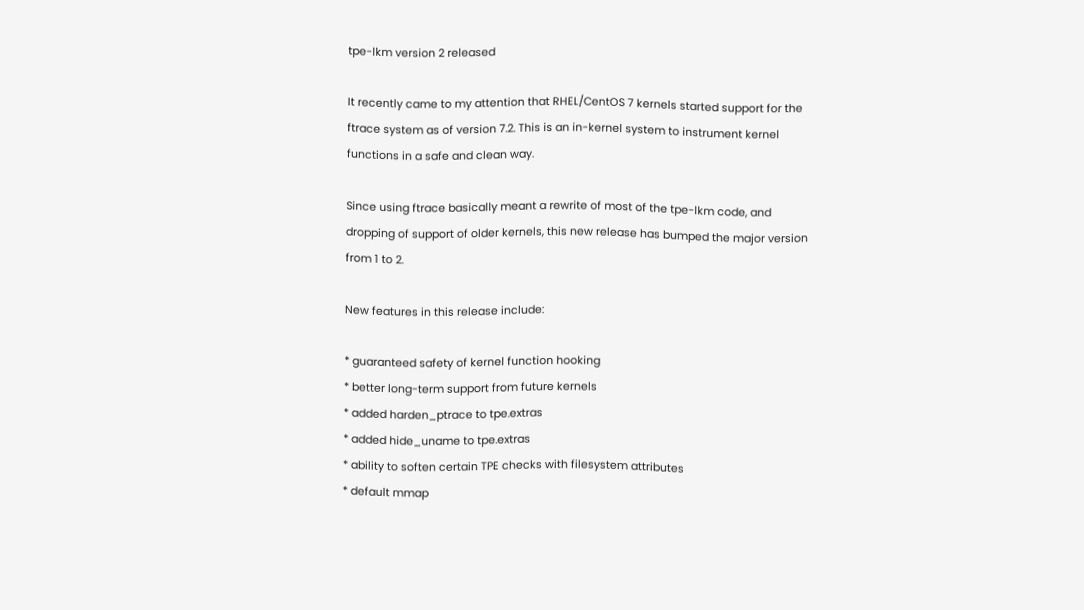tpe-lkm version 2 released

It recently came to my attention that RHEL/CentOS 7 kernels started support for the ftrace system as of version 7.2. This is an in-kernel system to instrument kernel functions in a safe and clean way.

Since using ftrace basically meant a rewrite of most of the tpe-lkm code, and dropping of support of older kernels, this new release has bumped the major version from 1 to 2.

New features in this release include:

* guaranteed safety of kernel function hooking
* better long-term support from future kernels
* added harden_ptrace to tpe.extras
* added hide_uname to tpe.extras
* ability to soften certain TPE checks with filesystem attributes
* default mmap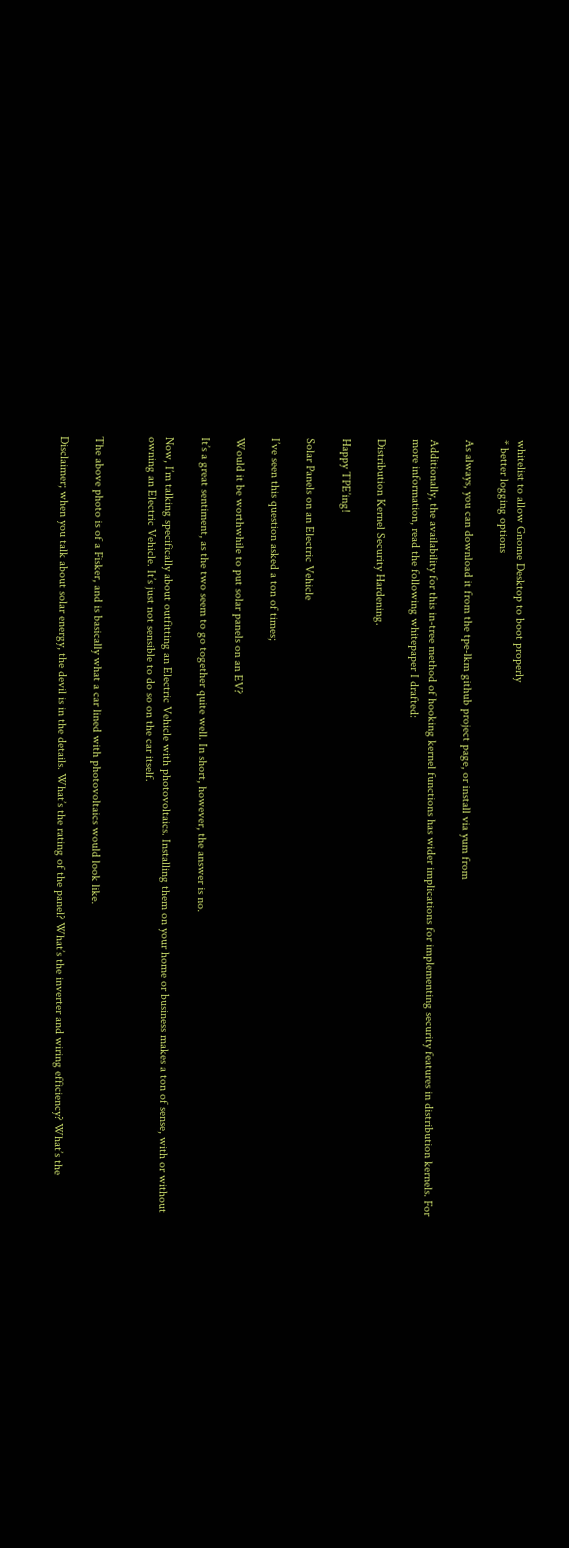whitelist to allow Gnome Desktop to boot properly
* better logging options

As always, you can download it from the tpe-lkm github project page, or install via yum from

Additionally, the availability for this in-tree method of hooking kernel functions has wider implications for implementing security features in distribution kernels. For more information, read the following whitepaper I drafted:

Distribution Kernel Security Hardening.

Happy TPE’ing!

Solar Panels on an Electric Vehicle

I’ve seen this question asked a ton of times;

Would it be worthwhile to put solar panels on an EV?

It’s a great sentiment, as the two seem to go together quite well. In short, however, the answer is no.

Now, I’m talking specifically about outfitting an Electric Vehicle with photovoltaics. Installing them on your home or business makes a ton of sense, with or without owning an Electric Vehicle. It’s just not sensible to do so on the car itself.


The above photo is of a Fisker, and is basically what a car lined with photovoltaics would look like.

Disclaimer; when you talk about solar energy, the devil is in the details. What’s the rating of the panel? What’s the inverter and wiring efficiency? What’s the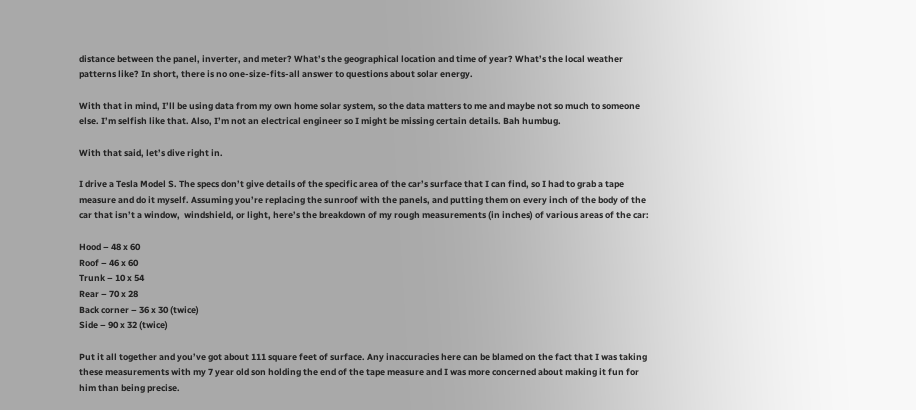distance between the panel, inverter, and meter? What’s the geographical location and time of year? What’s the local weather patterns like? In short, there is no one-size-fits-all answer to questions about solar energy.

With that in mind, I’ll be using data from my own home solar system, so the data matters to me and maybe not so much to someone else. I’m selfish like that. Also, I’m not an electrical engineer so I might be missing certain details. Bah humbug.

With that said, let’s dive right in.

I drive a Tesla Model S. The specs don’t give details of the specific area of the car’s surface that I can find, so I had to grab a tape measure and do it myself. Assuming you’re replacing the sunroof with the panels, and putting them on every inch of the body of the car that isn’t a window,  windshield, or light, here’s the breakdown of my rough measurements (in inches) of various areas of the car:

Hood – 48 x 60
Roof – 46 x 60
Trunk – 10 x 54
Rear – 70 x 28
Back corner – 36 x 30 (twice)
Side – 90 x 32 (twice)

Put it all together and you’ve got about 111 square feet of surface. Any inaccuracies here can be blamed on the fact that I was taking these measurements with my 7 year old son holding the end of the tape measure and I was more concerned about making it fun for him than being precise.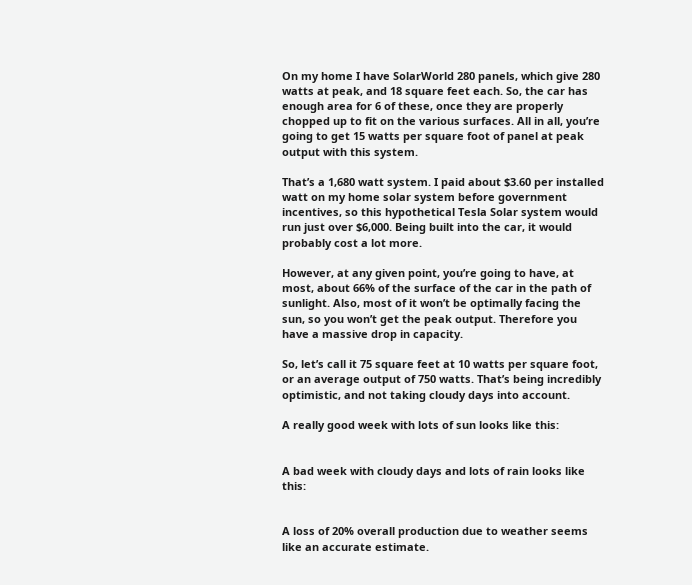On my home I have SolarWorld 280 panels, which give 280 watts at peak, and 18 square feet each. So, the car has enough area for 6 of these, once they are properly chopped up to fit on the various surfaces. All in all, you’re going to get 15 watts per square foot of panel at peak output with this system.

That’s a 1,680 watt system. I paid about $3.60 per installed watt on my home solar system before government incentives, so this hypothetical Tesla Solar system would run just over $6,000. Being built into the car, it would probably cost a lot more.

However, at any given point, you’re going to have, at most, about 66% of the surface of the car in the path of sunlight. Also, most of it won’t be optimally facing the sun, so you won’t get the peak output. Therefore you have a massive drop in capacity.

So, let’s call it 75 square feet at 10 watts per square foot, or an average output of 750 watts. That’s being incredibly optimistic, and not taking cloudy days into account.

A really good week with lots of sun looks like this:


A bad week with cloudy days and lots of rain looks like this:


A loss of 20% overall production due to weather seems like an accurate estimate.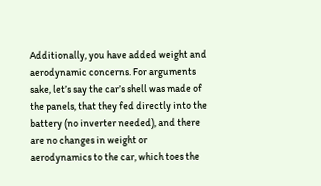Additionally, you have added weight and aerodynamic concerns. For arguments sake, let’s say the car’s shell was made of the panels, that they fed directly into the battery (no inverter needed), and there are no changes in weight or aerodynamics to the car, which toes the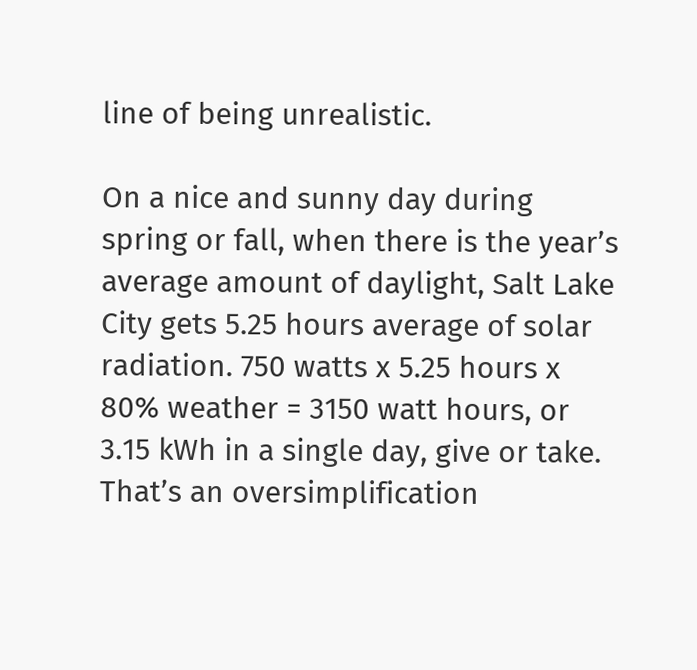line of being unrealistic.

On a nice and sunny day during spring or fall, when there is the year’s average amount of daylight, Salt Lake City gets 5.25 hours average of solar radiation. 750 watts x 5.25 hours x 80% weather = 3150 watt hours, or 3.15 kWh in a single day, give or take. That’s an oversimplification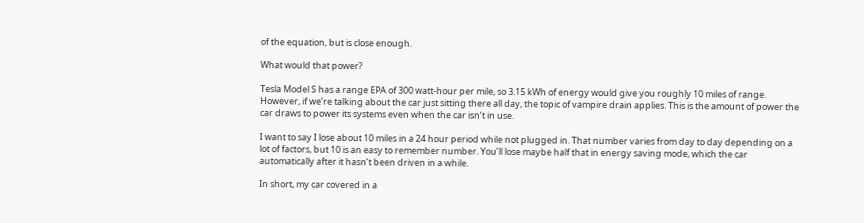of the equation, but is close enough.

What would that power?

Tesla Model S has a range EPA of 300 watt-hour per mile, so 3.15 kWh of energy would give you roughly 10 miles of range. However, if we’re talking about the car just sitting there all day, the topic of vampire drain applies. This is the amount of power the car draws to power its systems even when the car isn’t in use.

I want to say I lose about 10 miles in a 24 hour period while not plugged in. That number varies from day to day depending on a lot of factors, but 10 is an easy to remember number. You’ll lose maybe half that in energy saving mode, which the car automatically after it hasn’t been driven in a while.

In short, my car covered in a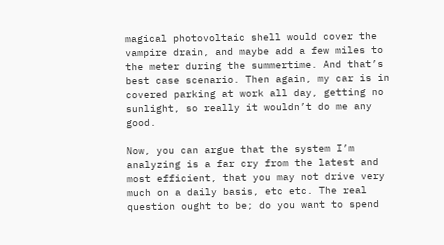magical photovoltaic shell would cover the vampire drain, and maybe add a few miles to the meter during the summertime. And that’s best case scenario. Then again, my car is in covered parking at work all day, getting no sunlight, so really it wouldn’t do me any good.

Now, you can argue that the system I’m analyzing is a far cry from the latest and most efficient, that you may not drive very much on a daily basis, etc etc. The real question ought to be; do you want to spend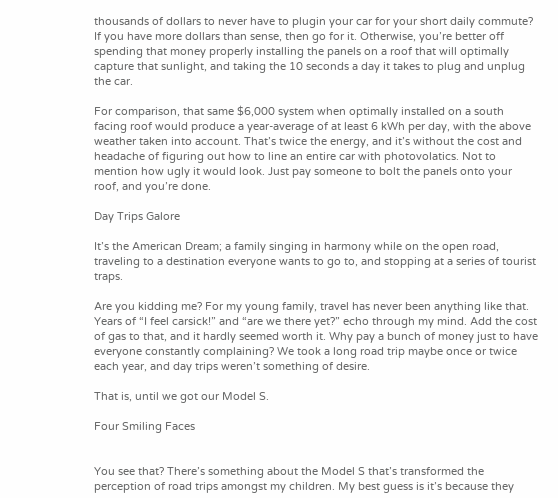thousands of dollars to never have to plugin your car for your short daily commute? If you have more dollars than sense, then go for it. Otherwise, you’re better off spending that money properly installing the panels on a roof that will optimally capture that sunlight, and taking the 10 seconds a day it takes to plug and unplug the car.

For comparison, that same $6,000 system when optimally installed on a south facing roof would produce a year-average of at least 6 kWh per day, with the above weather taken into account. That’s twice the energy, and it’s without the cost and headache of figuring out how to line an entire car with photovolatics. Not to mention how ugly it would look. Just pay someone to bolt the panels onto your roof, and you’re done.

Day Trips Galore

It’s the American Dream; a family singing in harmony while on the open road, traveling to a destination everyone wants to go to, and stopping at a series of tourist traps.

Are you kidding me? For my young family, travel has never been anything like that. Years of “I feel carsick!” and “are we there yet?” echo through my mind. Add the cost of gas to that, and it hardly seemed worth it. Why pay a bunch of money just to have everyone constantly complaining? We took a long road trip maybe once or twice each year, and day trips weren’t something of desire.

That is, until we got our Model S.

Four Smiling Faces


You see that? There’s something about the Model S that’s transformed the perception of road trips amongst my children. My best guess is it’s because they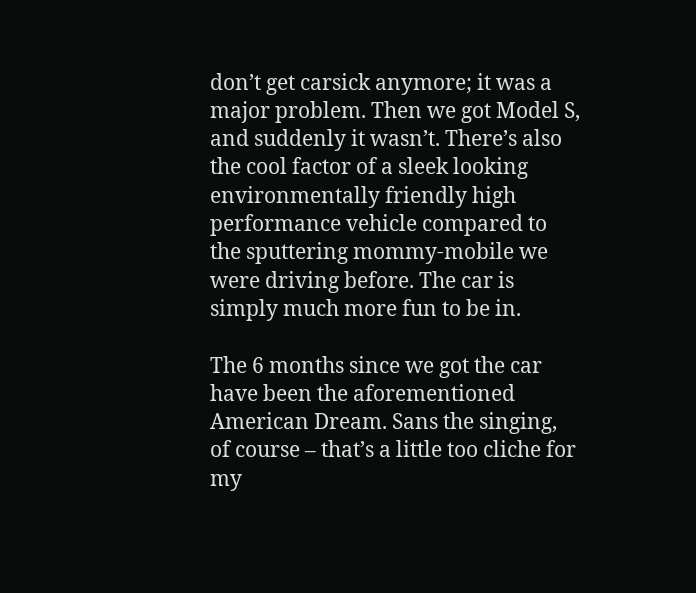don’t get carsick anymore; it was a major problem. Then we got Model S, and suddenly it wasn’t. There’s also the cool factor of a sleek looking environmentally friendly high performance vehicle compared to the sputtering mommy-mobile we were driving before. The car is simply much more fun to be in.

The 6 months since we got the car have been the aforementioned American Dream. Sans the singing, of course – that’s a little too cliche for my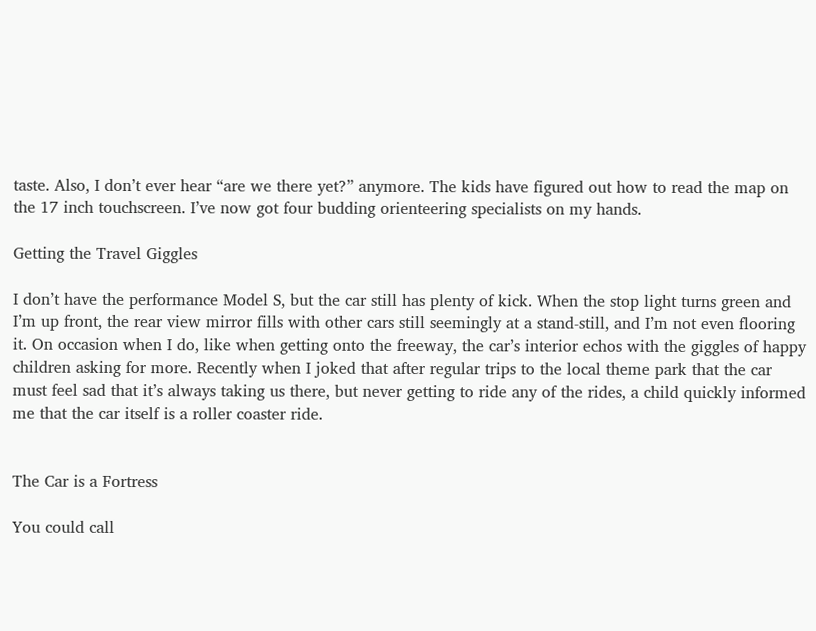taste. Also, I don’t ever hear “are we there yet?” anymore. The kids have figured out how to read the map on the 17 inch touchscreen. I’ve now got four budding orienteering specialists on my hands.

Getting the Travel Giggles

I don’t have the performance Model S, but the car still has plenty of kick. When the stop light turns green and I’m up front, the rear view mirror fills with other cars still seemingly at a stand-still, and I’m not even flooring it. On occasion when I do, like when getting onto the freeway, the car’s interior echos with the giggles of happy children asking for more. Recently when I joked that after regular trips to the local theme park that the car must feel sad that it’s always taking us there, but never getting to ride any of the rides, a child quickly informed me that the car itself is a roller coaster ride.


The Car is a Fortress

You could call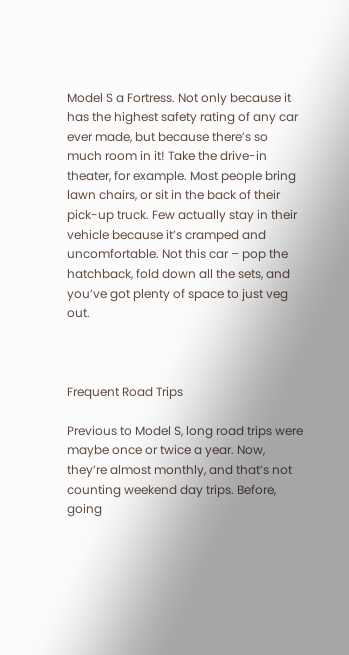Model S a Fortress. Not only because it has the highest safety rating of any car ever made, but because there’s so much room in it! Take the drive-in theater, for example. Most people bring lawn chairs, or sit in the back of their pick-up truck. Few actually stay in their vehicle because it’s cramped and uncomfortable. Not this car – pop the hatchback, fold down all the sets, and you’ve got plenty of space to just veg out.



Frequent Road Trips

Previous to Model S, long road trips were maybe once or twice a year. Now, they’re almost monthly, and that’s not counting weekend day trips. Before, going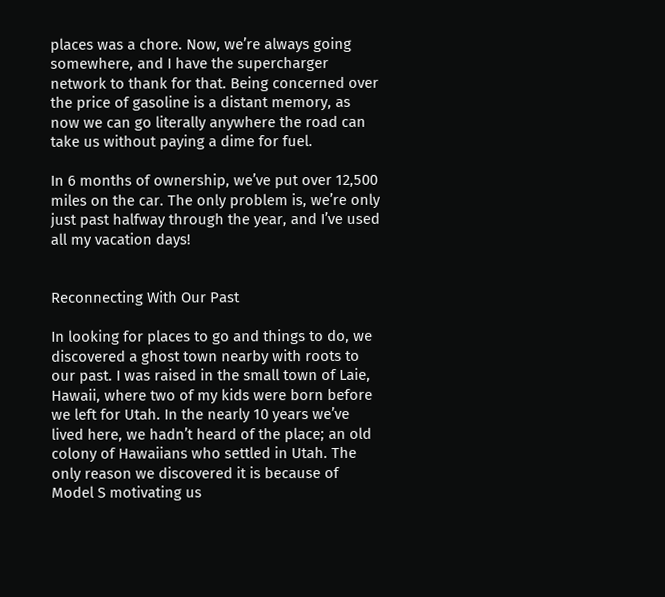places was a chore. Now, we’re always going somewhere, and I have the supercharger network to thank for that. Being concerned over the price of gasoline is a distant memory, as now we can go literally anywhere the road can take us without paying a dime for fuel.

In 6 months of ownership, we’ve put over 12,500 miles on the car. The only problem is, we’re only just past halfway through the year, and I’ve used all my vacation days!


Reconnecting With Our Past

In looking for places to go and things to do, we discovered a ghost town nearby with roots to our past. I was raised in the small town of Laie, Hawaii, where two of my kids were born before we left for Utah. In the nearly 10 years we’ve lived here, we hadn’t heard of the place; an old colony of Hawaiians who settled in Utah. The only reason we discovered it is because of Model S motivating us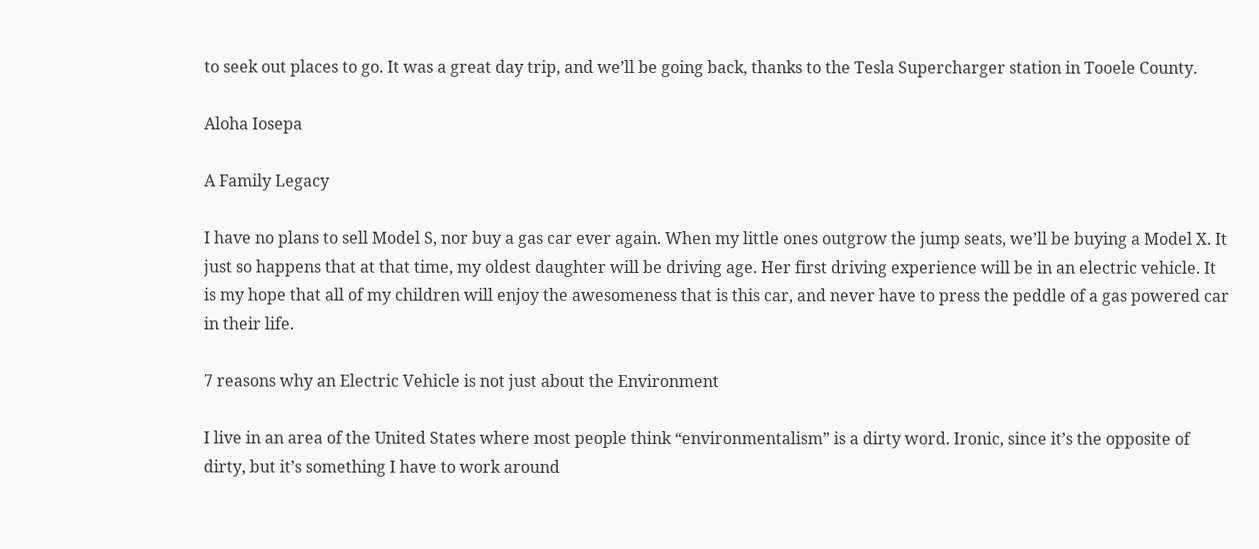to seek out places to go. It was a great day trip, and we’ll be going back, thanks to the Tesla Supercharger station in Tooele County.

Aloha Iosepa

A Family Legacy

I have no plans to sell Model S, nor buy a gas car ever again. When my little ones outgrow the jump seats, we’ll be buying a Model X. It just so happens that at that time, my oldest daughter will be driving age. Her first driving experience will be in an electric vehicle. It is my hope that all of my children will enjoy the awesomeness that is this car, and never have to press the peddle of a gas powered car in their life.

7 reasons why an Electric Vehicle is not just about the Environment

I live in an area of the United States where most people think “environmentalism” is a dirty word. Ironic, since it’s the opposite of dirty, but it’s something I have to work around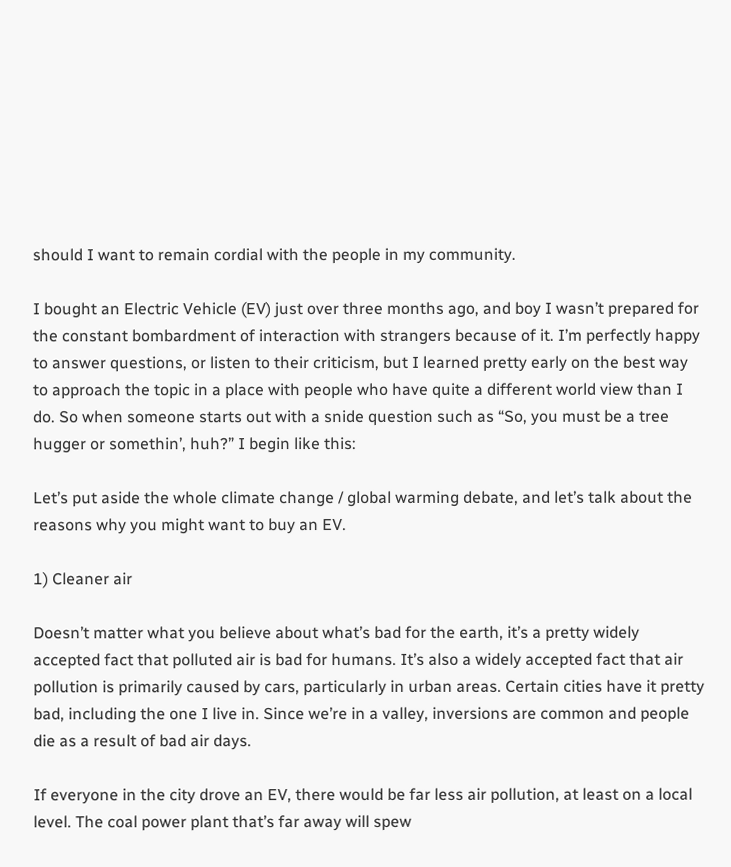should I want to remain cordial with the people in my community.

I bought an Electric Vehicle (EV) just over three months ago, and boy I wasn’t prepared for the constant bombardment of interaction with strangers because of it. I’m perfectly happy to answer questions, or listen to their criticism, but I learned pretty early on the best way to approach the topic in a place with people who have quite a different world view than I do. So when someone starts out with a snide question such as “So, you must be a tree hugger or somethin’, huh?” I begin like this:

Let’s put aside the whole climate change / global warming debate, and let’s talk about the reasons why you might want to buy an EV.

1) Cleaner air

Doesn’t matter what you believe about what’s bad for the earth, it’s a pretty widely accepted fact that polluted air is bad for humans. It’s also a widely accepted fact that air pollution is primarily caused by cars, particularly in urban areas. Certain cities have it pretty bad, including the one I live in. Since we’re in a valley, inversions are common and people die as a result of bad air days.

If everyone in the city drove an EV, there would be far less air pollution, at least on a local level. The coal power plant that’s far away will spew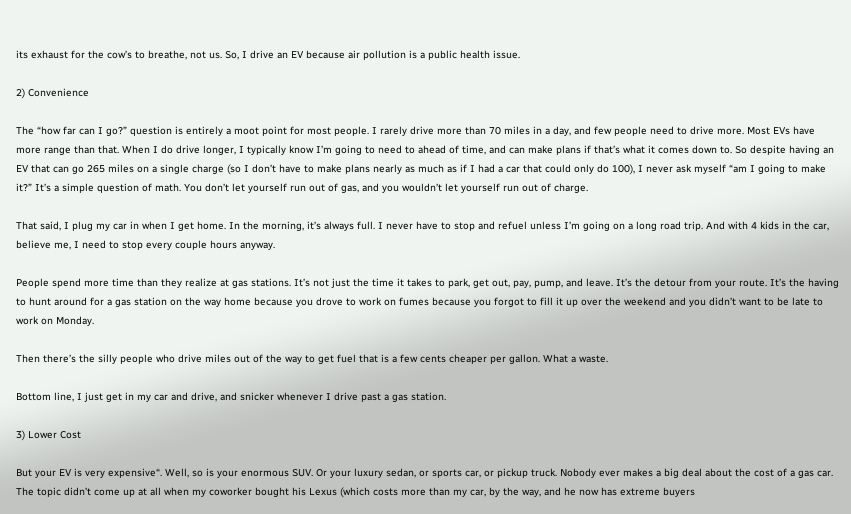its exhaust for the cow’s to breathe, not us. So, I drive an EV because air pollution is a public health issue.

2) Convenience

The “how far can I go?” question is entirely a moot point for most people. I rarely drive more than 70 miles in a day, and few people need to drive more. Most EVs have more range than that. When I do drive longer, I typically know I’m going to need to ahead of time, and can make plans if that’s what it comes down to. So despite having an EV that can go 265 miles on a single charge (so I don’t have to make plans nearly as much as if I had a car that could only do 100), I never ask myself “am I going to make it?” It’s a simple question of math. You don’t let yourself run out of gas, and you wouldn’t let yourself run out of charge.

That said, I plug my car in when I get home. In the morning, it’s always full. I never have to stop and refuel unless I’m going on a long road trip. And with 4 kids in the car, believe me, I need to stop every couple hours anyway.

People spend more time than they realize at gas stations. It’s not just the time it takes to park, get out, pay, pump, and leave. It’s the detour from your route. It’s the having to hunt around for a gas station on the way home because you drove to work on fumes because you forgot to fill it up over the weekend and you didn’t want to be late to work on Monday.

Then there’s the silly people who drive miles out of the way to get fuel that is a few cents cheaper per gallon. What a waste.

Bottom line, I just get in my car and drive, and snicker whenever I drive past a gas station.

3) Lower Cost

But your EV is very expensive“. Well, so is your enormous SUV. Or your luxury sedan, or sports car, or pickup truck. Nobody ever makes a big deal about the cost of a gas car. The topic didn’t come up at all when my coworker bought his Lexus (which costs more than my car, by the way, and he now has extreme buyers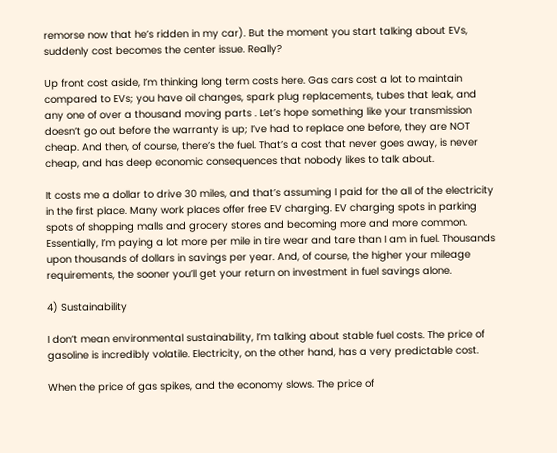remorse now that he’s ridden in my car). But the moment you start talking about EVs, suddenly cost becomes the center issue. Really?

Up front cost aside, I’m thinking long term costs here. Gas cars cost a lot to maintain compared to EVs; you have oil changes, spark plug replacements, tubes that leak, and any one of over a thousand moving parts . Let’s hope something like your transmission doesn’t go out before the warranty is up; I’ve had to replace one before, they are NOT cheap. And then, of course, there’s the fuel. That’s a cost that never goes away, is never cheap, and has deep economic consequences that nobody likes to talk about.

It costs me a dollar to drive 30 miles, and that’s assuming I paid for the all of the electricity in the first place. Many work places offer free EV charging. EV charging spots in parking spots of shopping malls and grocery stores and becoming more and more common. Essentially, I’m paying a lot more per mile in tire wear and tare than I am in fuel. Thousands upon thousands of dollars in savings per year. And, of course, the higher your mileage requirements, the sooner you’ll get your return on investment in fuel savings alone.

4) Sustainability

I don’t mean environmental sustainability, I’m talking about stable fuel costs. The price of gasoline is incredibly volatile. Electricity, on the other hand, has a very predictable cost.

When the price of gas spikes, and the economy slows. The price of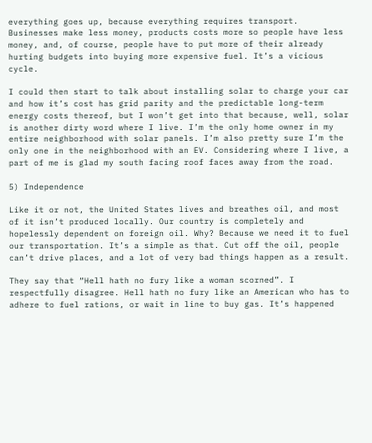everything goes up, because everything requires transport. Businesses make less money, products costs more so people have less money, and, of course, people have to put more of their already hurting budgets into buying more expensive fuel. It’s a vicious cycle.

I could then start to talk about installing solar to charge your car and how it’s cost has grid parity and the predictable long-term energy costs thereof, but I won’t get into that because, well, solar is another dirty word where I live. I’m the only home owner in my entire neighborhood with solar panels. I’m also pretty sure I’m the only one in the neighborhood with an EV. Considering where I live, a part of me is glad my south facing roof faces away from the road.

5) Independence

Like it or not, the United States lives and breathes oil, and most of it isn’t produced locally. Our country is completely and hopelessly dependent on foreign oil. Why? Because we need it to fuel our transportation. It’s a simple as that. Cut off the oil, people can’t drive places, and a lot of very bad things happen as a result.

They say that “Hell hath no fury like a woman scorned”. I respectfully disagree. Hell hath no fury like an American who has to adhere to fuel rations, or wait in line to buy gas. It’s happened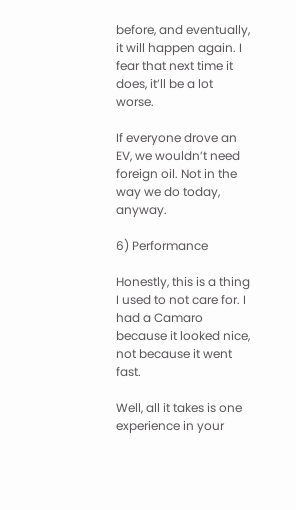before, and eventually, it will happen again. I fear that next time it does, it’ll be a lot worse.

If everyone drove an EV, we wouldn’t need foreign oil. Not in the way we do today, anyway.

6) Performance

Honestly, this is a thing I used to not care for. I had a Camaro because it looked nice, not because it went fast.

Well, all it takes is one experience in your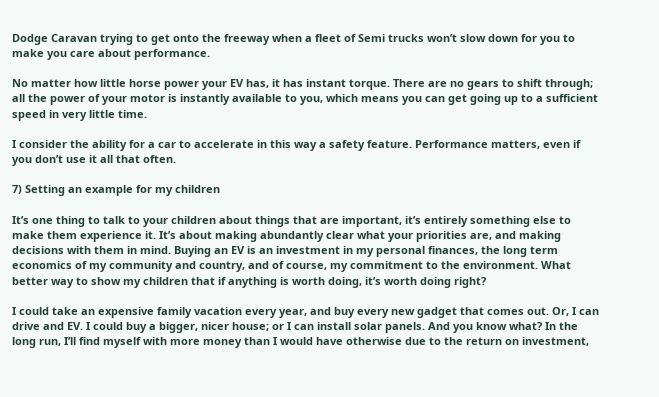Dodge Caravan trying to get onto the freeway when a fleet of Semi trucks won’t slow down for you to make you care about performance.

No matter how little horse power your EV has, it has instant torque. There are no gears to shift through; all the power of your motor is instantly available to you, which means you can get going up to a sufficient speed in very little time.

I consider the ability for a car to accelerate in this way a safety feature. Performance matters, even if you don’t use it all that often.

7) Setting an example for my children

It’s one thing to talk to your children about things that are important, it’s entirely something else to make them experience it. It’s about making abundantly clear what your priorities are, and making decisions with them in mind. Buying an EV is an investment in my personal finances, the long term economics of my community and country, and of course, my commitment to the environment. What better way to show my children that if anything is worth doing, it’s worth doing right?

I could take an expensive family vacation every year, and buy every new gadget that comes out. Or, I can drive and EV. I could buy a bigger, nicer house; or I can install solar panels. And you know what? In the long run, I’ll find myself with more money than I would have otherwise due to the return on investment,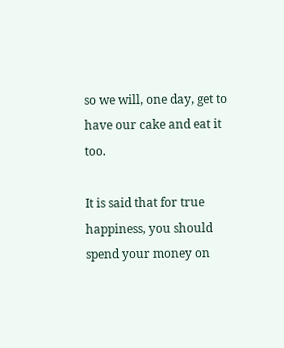so we will, one day, get to have our cake and eat it too.

It is said that for true happiness, you should spend your money on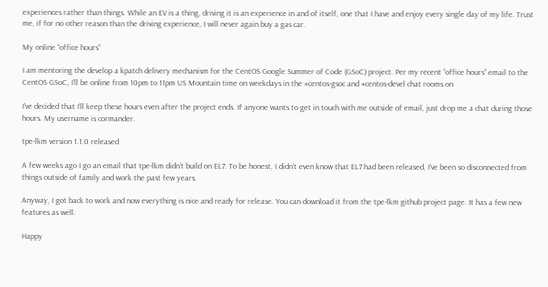experiences rather than things. While an EV is a thing, driving it is an experience in and of itself, one that I have and enjoy every single day of my life. Trust me, if for no other reason than the driving experience, I will never again buy a gas car.

My online “office hours”

I am mentoring the develop a kpatch delivery mechanism for the CentOS Google Summer of Code (GSoC) project. Per my recent “office hours” email to the CentOS GSoC, I’ll be online from 10pm to 11pm US Mountain time on weekdays in the #centos-gsoc and #centos-devel chat rooms on

I’ve decided that I’ll keep these hours even after the project ends. If anyone wants to get in touch with me outside of email, just drop me a chat during those hours. My username is cormander.

tpe-lkm version 1.1.0 released

A few weeks ago I go an email that tpe-lkm didn’t build on EL7. To be honest, I didn’t even know that EL7 had been released, I’ve been so disconnected from things outside of family and work the past few years.

Anyway, I got back to work and now everything is nice and ready for release. You can download it from the tpe-lkm github project page. It has a few new features as well.

Happy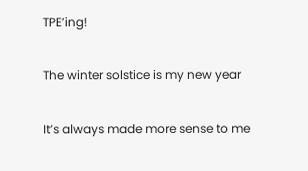TPE’ing!

The winter solstice is my new year

It’s always made more sense to me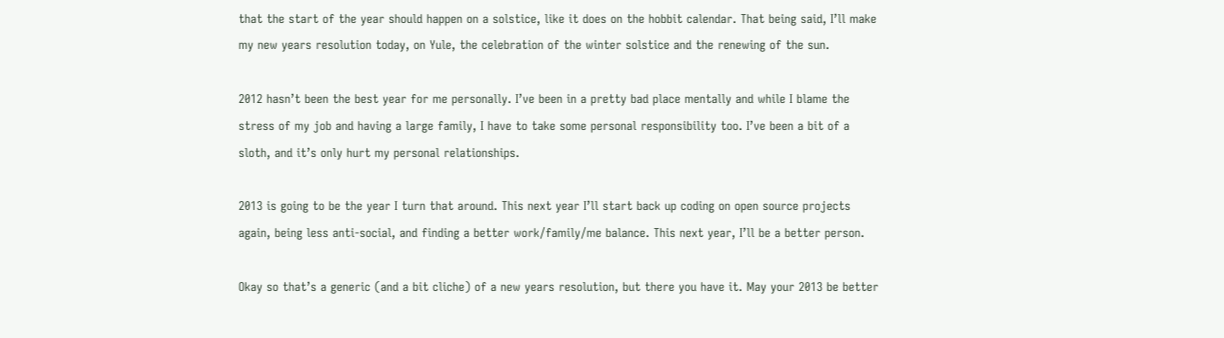that the start of the year should happen on a solstice, like it does on the hobbit calendar. That being said, I’ll make my new years resolution today, on Yule, the celebration of the winter solstice and the renewing of the sun.

2012 hasn’t been the best year for me personally. I’ve been in a pretty bad place mentally and while I blame the stress of my job and having a large family, I have to take some personal responsibility too. I’ve been a bit of a sloth, and it’s only hurt my personal relationships.

2013 is going to be the year I turn that around. This next year I’ll start back up coding on open source projects again, being less anti-social, and finding a better work/family/me balance. This next year, I’ll be a better person.

Okay so that’s a generic (and a bit cliche) of a new years resolution, but there you have it. May your 2013 be better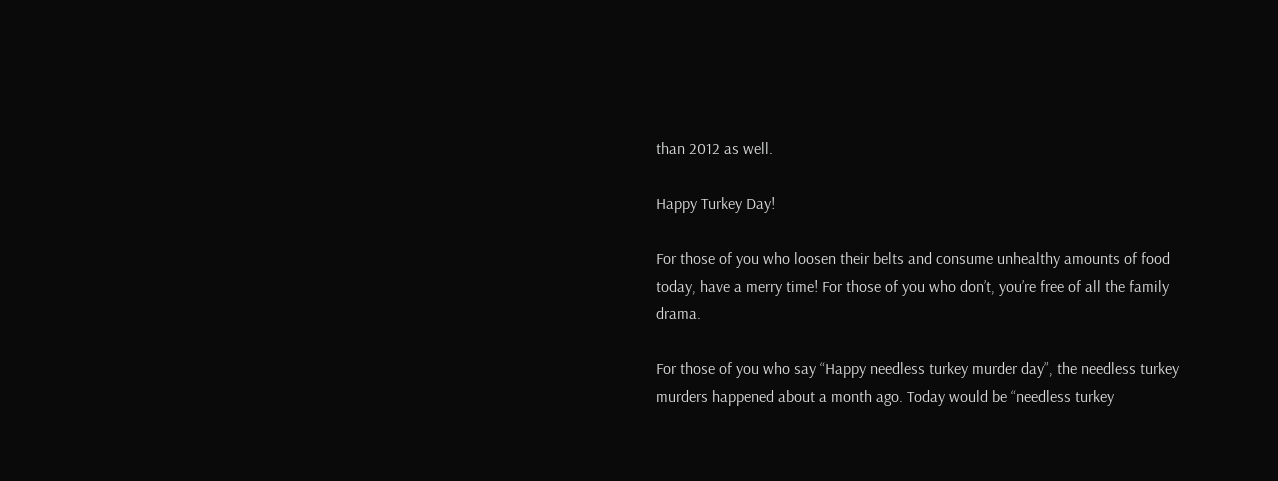than 2012 as well.

Happy Turkey Day!

For those of you who loosen their belts and consume unhealthy amounts of food today, have a merry time! For those of you who don’t, you’re free of all the family drama.

For those of you who say “Happy needless turkey murder day”, the needless turkey murders happened about a month ago. Today would be “needless turkey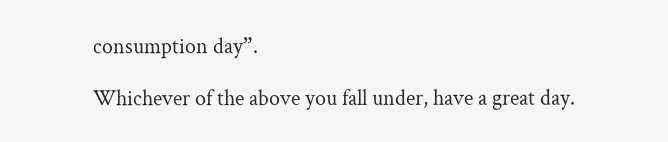consumption day”.

Whichever of the above you fall under, have a great day.